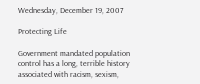Wednesday, December 19, 2007

Protecting Life

Government mandated population control has a long, terrible history associated with racism, sexism,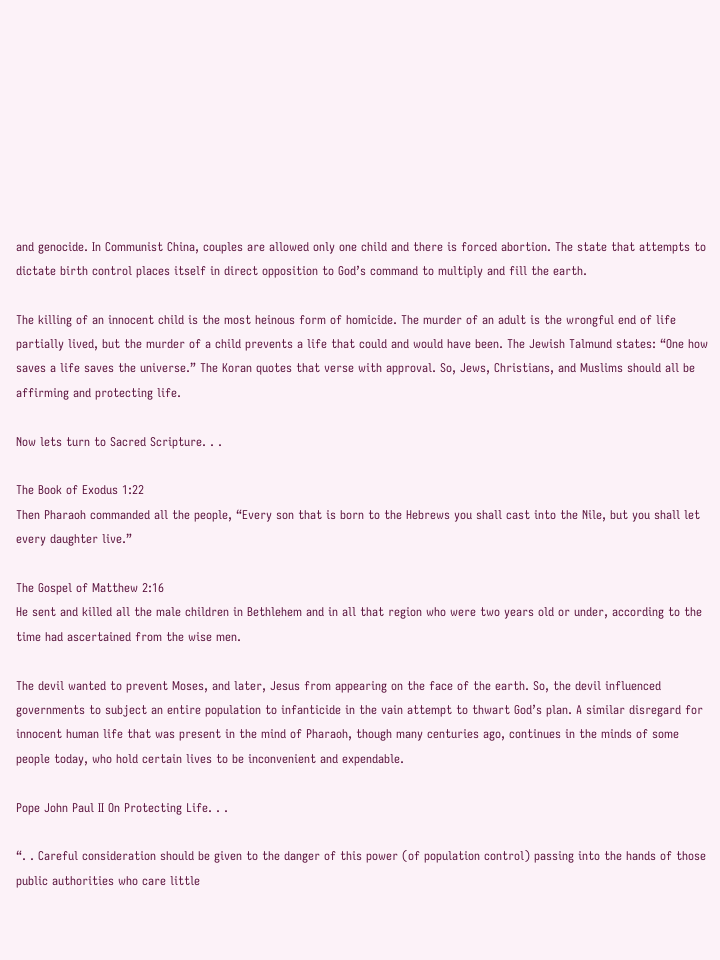and genocide. In Communist China, couples are allowed only one child and there is forced abortion. The state that attempts to dictate birth control places itself in direct opposition to God’s command to multiply and fill the earth.

The killing of an innocent child is the most heinous form of homicide. The murder of an adult is the wrongful end of life partially lived, but the murder of a child prevents a life that could and would have been. The Jewish Talmund states: “One how saves a life saves the universe.” The Koran quotes that verse with approval. So, Jews, Christians, and Muslims should all be affirming and protecting life.

Now lets turn to Sacred Scripture. . .

The Book of Exodus 1:22
Then Pharaoh commanded all the people, “Every son that is born to the Hebrews you shall cast into the Nile, but you shall let every daughter live.”

The Gospel of Matthew 2:16
He sent and killed all the male children in Bethlehem and in all that region who were two years old or under, according to the time had ascertained from the wise men.

The devil wanted to prevent Moses, and later, Jesus from appearing on the face of the earth. So, the devil influenced governments to subject an entire population to infanticide in the vain attempt to thwart God’s plan. A similar disregard for innocent human life that was present in the mind of Pharaoh, though many centuries ago, continues in the minds of some people today, who hold certain lives to be inconvenient and expendable.

Pope John Paul II On Protecting Life. . .

“. . Careful consideration should be given to the danger of this power (of population control) passing into the hands of those public authorities who care little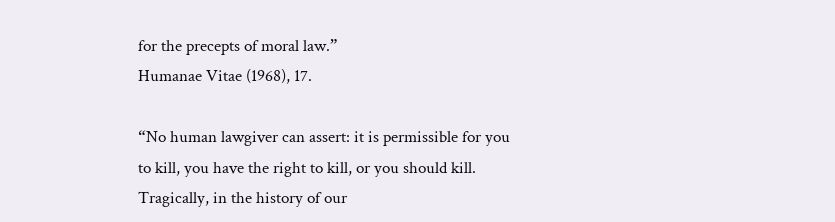for the precepts of moral law.”
Humanae Vitae (1968), 17.

“No human lawgiver can assert: it is permissible for you to kill, you have the right to kill, or you should kill. Tragically, in the history of our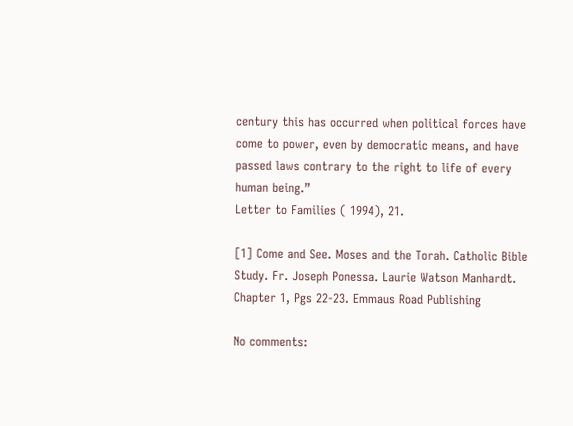century this has occurred when political forces have come to power, even by democratic means, and have passed laws contrary to the right to life of every human being.”
Letter to Families ( 1994), 21.

[1] Come and See. Moses and the Torah. Catholic Bible Study. Fr. Joseph Ponessa. Laurie Watson Manhardt. Chapter 1, Pgs 22-23. Emmaus Road Publishing

No comments: